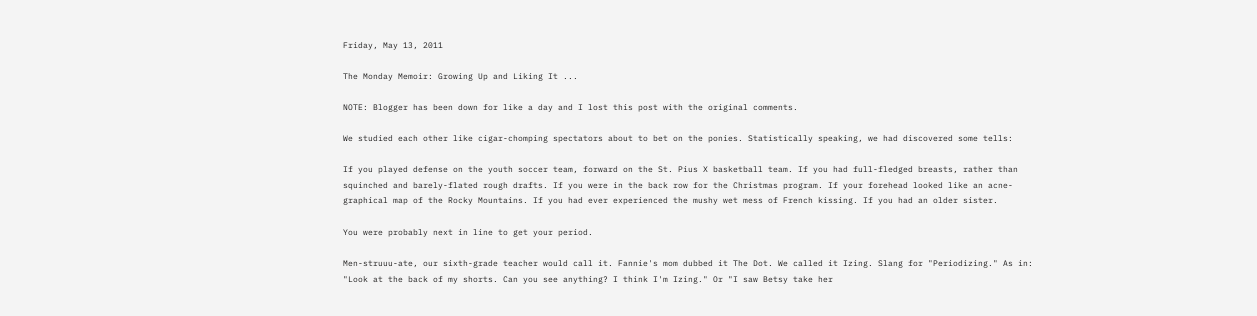Friday, May 13, 2011

The Monday Memoir: Growing Up and Liking It ...

NOTE: Blogger has been down for like a day and I lost this post with the original comments.

We studied each other like cigar-chomping spectators about to bet on the ponies. Statistically speaking, we had discovered some tells:

If you played defense on the youth soccer team, forward on the St. Pius X basketball team. If you had full-fledged breasts, rather than squinched and barely-flated rough drafts. If you were in the back row for the Christmas program. If your forehead looked like an acne-graphical map of the Rocky Mountains. If you had ever experienced the mushy wet mess of French kissing. If you had an older sister.

You were probably next in line to get your period.

Men-struuu-ate, our sixth-grade teacher would call it. Fannie's mom dubbed it The Dot. We called it Izing. Slang for "Periodizing." As in: "Look at the back of my shorts. Can you see anything? I think I'm Izing." Or "I saw Betsy take her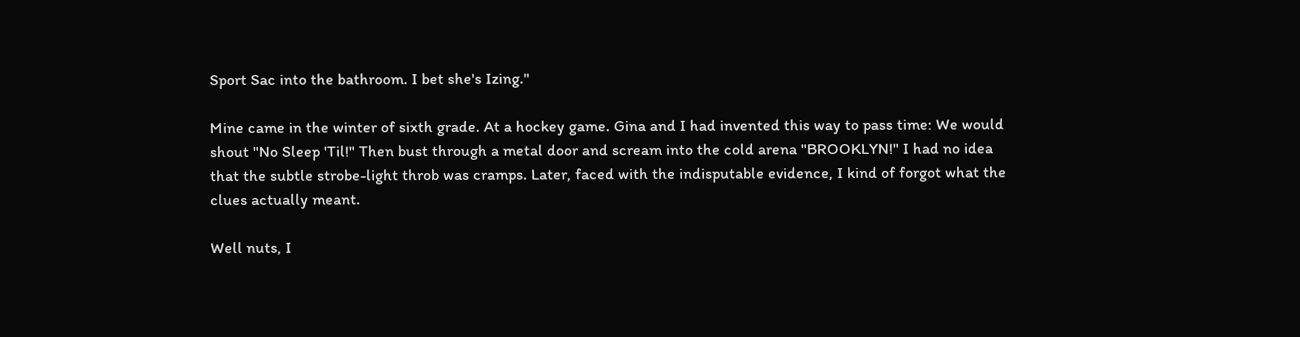Sport Sac into the bathroom. I bet she's Izing."

Mine came in the winter of sixth grade. At a hockey game. Gina and I had invented this way to pass time: We would shout "No Sleep 'Til!" Then bust through a metal door and scream into the cold arena "BROOKLYN!" I had no idea that the subtle strobe-light throb was cramps. Later, faced with the indisputable evidence, I kind of forgot what the clues actually meant.

Well nuts, I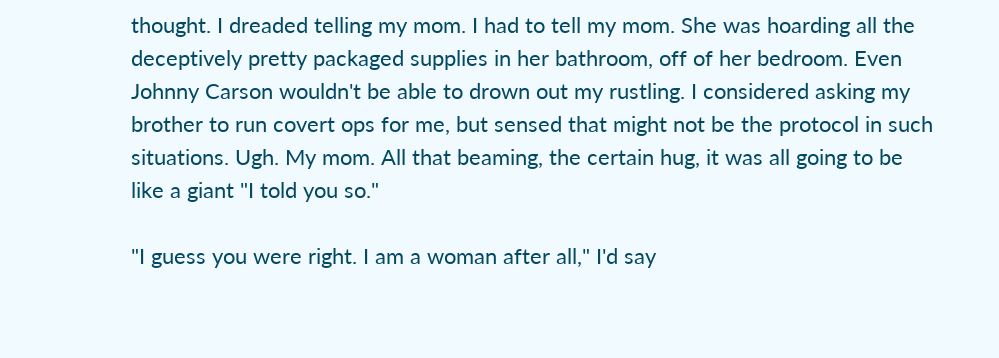thought. I dreaded telling my mom. I had to tell my mom. She was hoarding all the deceptively pretty packaged supplies in her bathroom, off of her bedroom. Even Johnny Carson wouldn't be able to drown out my rustling. I considered asking my brother to run covert ops for me, but sensed that might not be the protocol in such situations. Ugh. My mom. All that beaming, the certain hug, it was all going to be like a giant "I told you so."

"I guess you were right. I am a woman after all," I'd say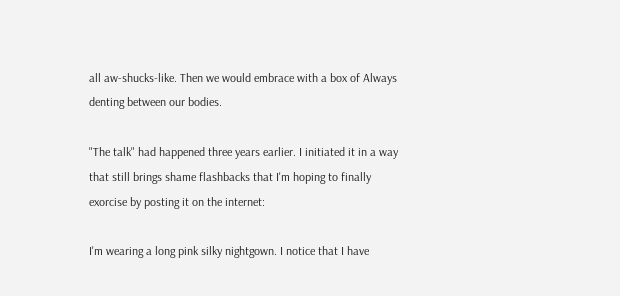all aw-shucks-like. Then we would embrace with a box of Always denting between our bodies.

"The talk" had happened three years earlier. I initiated it in a way that still brings shame flashbacks that I'm hoping to finally exorcise by posting it on the internet:

I'm wearing a long pink silky nightgown. I notice that I have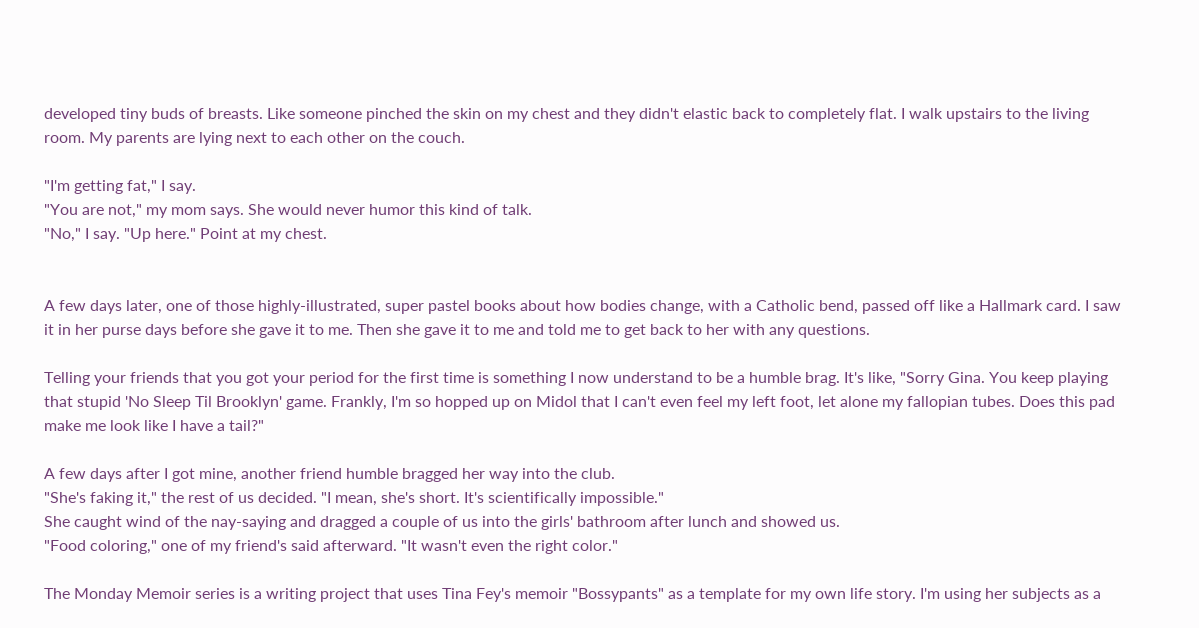developed tiny buds of breasts. Like someone pinched the skin on my chest and they didn't elastic back to completely flat. I walk upstairs to the living room. My parents are lying next to each other on the couch.

"I'm getting fat," I say.
"You are not," my mom says. She would never humor this kind of talk.
"No," I say. "Up here." Point at my chest.


A few days later, one of those highly-illustrated, super pastel books about how bodies change, with a Catholic bend, passed off like a Hallmark card. I saw it in her purse days before she gave it to me. Then she gave it to me and told me to get back to her with any questions.

Telling your friends that you got your period for the first time is something I now understand to be a humble brag. It's like, "Sorry Gina. You keep playing that stupid 'No Sleep Til Brooklyn' game. Frankly, I'm so hopped up on Midol that I can't even feel my left foot, let alone my fallopian tubes. Does this pad make me look like I have a tail?"

A few days after I got mine, another friend humble bragged her way into the club.
"She's faking it," the rest of us decided. "I mean, she's short. It's scientifically impossible."
She caught wind of the nay-saying and dragged a couple of us into the girls' bathroom after lunch and showed us.
"Food coloring," one of my friend's said afterward. "It wasn't even the right color."

The Monday Memoir series is a writing project that uses Tina Fey's memoir "Bossypants" as a template for my own life story. I'm using her subjects as a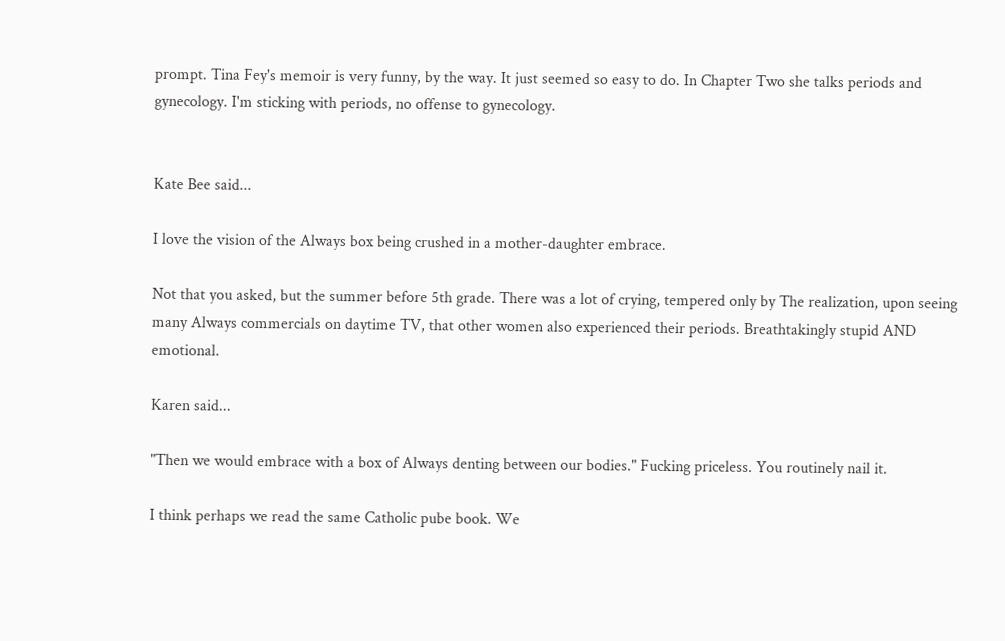prompt. Tina Fey's memoir is very funny, by the way. It just seemed so easy to do. In Chapter Two she talks periods and gynecology. I'm sticking with periods, no offense to gynecology.


Kate Bee said...

I love the vision of the Always box being crushed in a mother-daughter embrace.

Not that you asked, but the summer before 5th grade. There was a lot of crying, tempered only by The realization, upon seeing many Always commercials on daytime TV, that other women also experienced their periods. Breathtakingly stupid AND emotional.

Karen said...

"Then we would embrace with a box of Always denting between our bodies." Fucking priceless. You routinely nail it.

I think perhaps we read the same Catholic pube book. We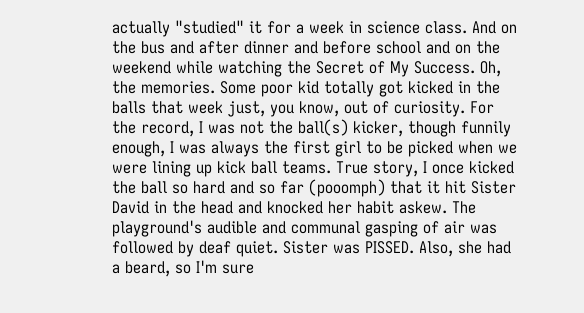actually "studied" it for a week in science class. And on the bus and after dinner and before school and on the weekend while watching the Secret of My Success. Oh, the memories. Some poor kid totally got kicked in the balls that week just, you know, out of curiosity. For the record, I was not the ball(s) kicker, though funnily enough, I was always the first girl to be picked when we were lining up kick ball teams. True story, I once kicked the ball so hard and so far (pooomph) that it hit Sister David in the head and knocked her habit askew. The playground's audible and communal gasping of air was followed by deaf quiet. Sister was PISSED. Also, she had a beard, so I'm sure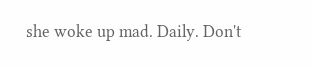she woke up mad. Daily. Don't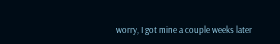worry, I got mine a couple weeks later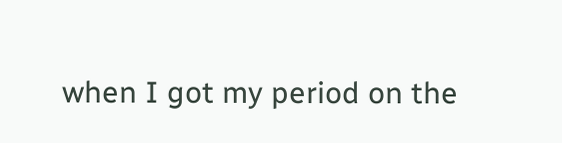when I got my period on the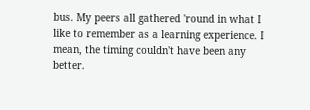bus. My peers all gathered 'round in what I like to remember as a learning experience. I mean, the timing couldn't have been any better.